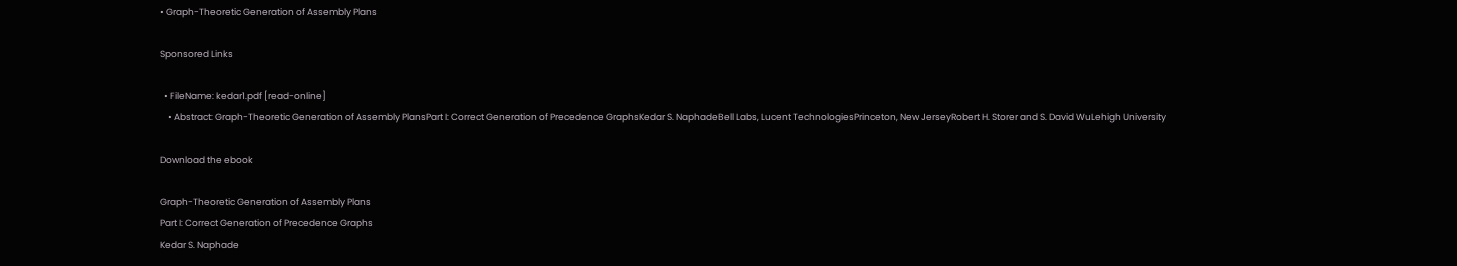• Graph-Theoretic Generation of Assembly Plans

Sponsored Links

  • FileName: kedar1.pdf [read-online]
    • Abstract: Graph-Theoretic Generation of Assembly PlansPart I: Correct Generation of Precedence GraphsKedar S. NaphadeBell Labs, Lucent TechnologiesPrinceton, New JerseyRobert H. Storer and S. David WuLehigh University

Download the ebook

Graph-Theoretic Generation of Assembly Plans
Part I: Correct Generation of Precedence Graphs
Kedar S. Naphade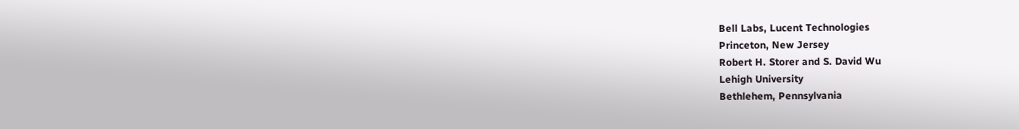Bell Labs, Lucent Technologies
Princeton, New Jersey
Robert H. Storer and S. David Wu
Lehigh University
Bethlehem, Pennsylvania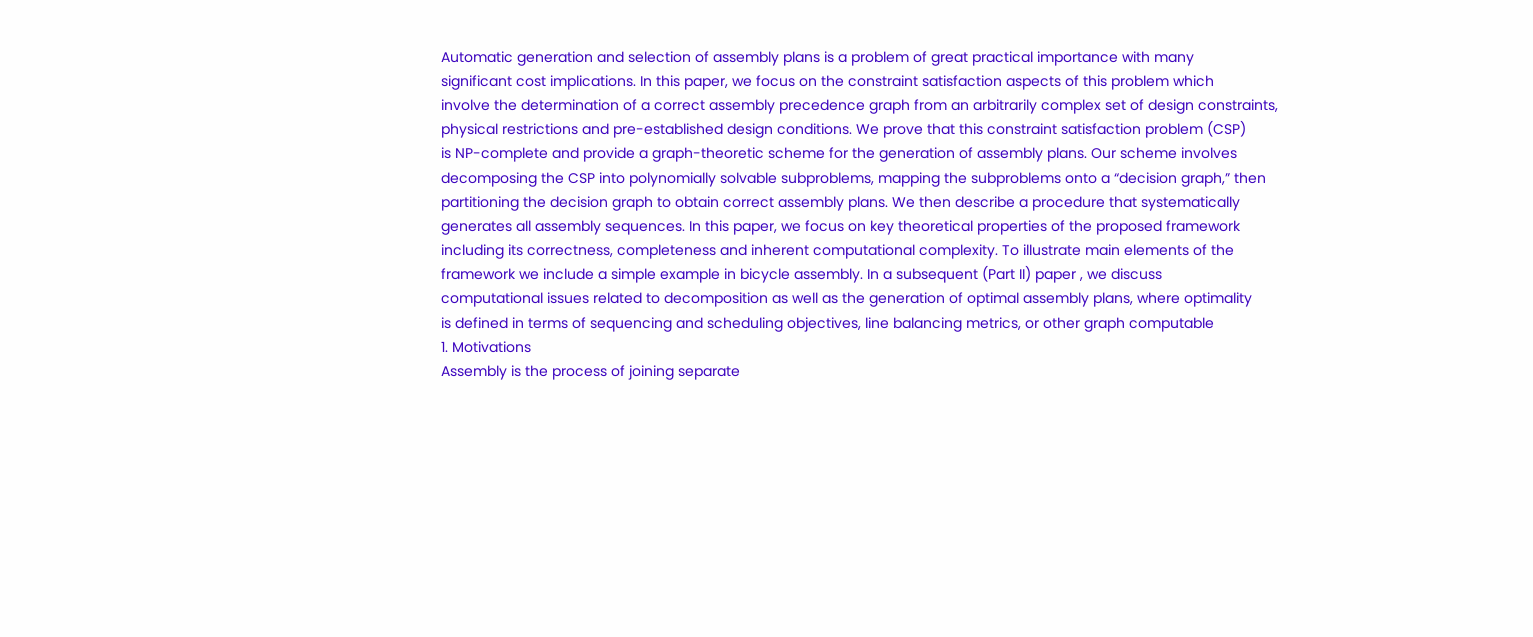Automatic generation and selection of assembly plans is a problem of great practical importance with many
significant cost implications. In this paper, we focus on the constraint satisfaction aspects of this problem which
involve the determination of a correct assembly precedence graph from an arbitrarily complex set of design constraints,
physical restrictions and pre-established design conditions. We prove that this constraint satisfaction problem (CSP)
is NP-complete and provide a graph-theoretic scheme for the generation of assembly plans. Our scheme involves
decomposing the CSP into polynomially solvable subproblems, mapping the subproblems onto a “decision graph,” then
partitioning the decision graph to obtain correct assembly plans. We then describe a procedure that systematically
generates all assembly sequences. In this paper, we focus on key theoretical properties of the proposed framework
including its correctness, completeness and inherent computational complexity. To illustrate main elements of the
framework we include a simple example in bicycle assembly. In a subsequent (Part II) paper , we discuss
computational issues related to decomposition as well as the generation of optimal assembly plans, where optimality
is defined in terms of sequencing and scheduling objectives, line balancing metrics, or other graph computable
1. Motivations
Assembly is the process of joining separate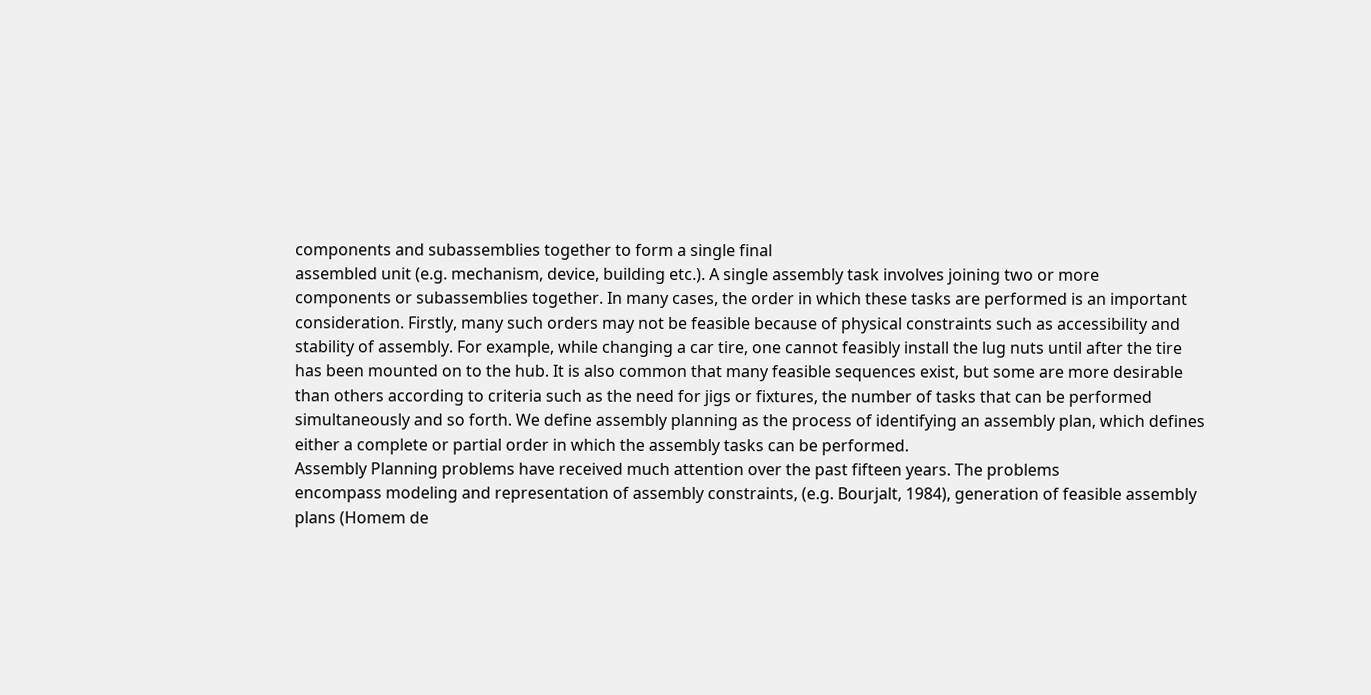components and subassemblies together to form a single final
assembled unit (e.g. mechanism, device, building etc.). A single assembly task involves joining two or more
components or subassemblies together. In many cases, the order in which these tasks are performed is an important
consideration. Firstly, many such orders may not be feasible because of physical constraints such as accessibility and
stability of assembly. For example, while changing a car tire, one cannot feasibly install the lug nuts until after the tire
has been mounted on to the hub. It is also common that many feasible sequences exist, but some are more desirable
than others according to criteria such as the need for jigs or fixtures, the number of tasks that can be performed
simultaneously and so forth. We define assembly planning as the process of identifying an assembly plan, which defines
either a complete or partial order in which the assembly tasks can be performed.
Assembly Planning problems have received much attention over the past fifteen years. The problems
encompass modeling and representation of assembly constraints, (e.g. Bourjalt, 1984), generation of feasible assembly
plans (Homem de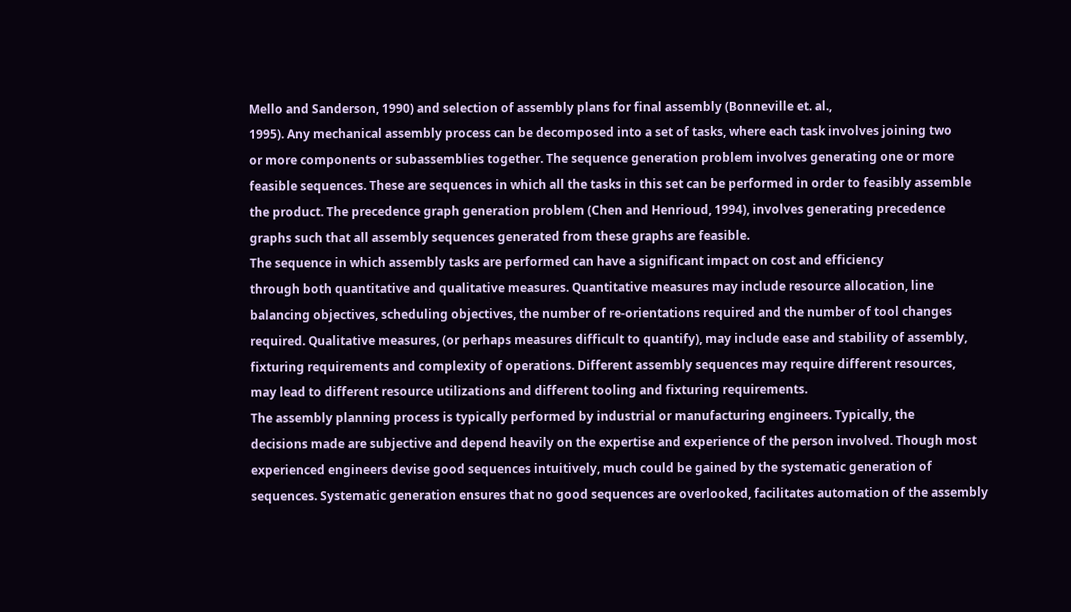Mello and Sanderson, 1990) and selection of assembly plans for final assembly (Bonneville et. al.,
1995). Any mechanical assembly process can be decomposed into a set of tasks, where each task involves joining two
or more components or subassemblies together. The sequence generation problem involves generating one or more
feasible sequences. These are sequences in which all the tasks in this set can be performed in order to feasibly assemble
the product. The precedence graph generation problem (Chen and Henrioud, 1994), involves generating precedence
graphs such that all assembly sequences generated from these graphs are feasible.
The sequence in which assembly tasks are performed can have a significant impact on cost and efficiency
through both quantitative and qualitative measures. Quantitative measures may include resource allocation, line
balancing objectives, scheduling objectives, the number of re-orientations required and the number of tool changes
required. Qualitative measures, (or perhaps measures difficult to quantify), may include ease and stability of assembly,
fixturing requirements and complexity of operations. Different assembly sequences may require different resources,
may lead to different resource utilizations and different tooling and fixturing requirements.
The assembly planning process is typically performed by industrial or manufacturing engineers. Typically, the
decisions made are subjective and depend heavily on the expertise and experience of the person involved. Though most
experienced engineers devise good sequences intuitively, much could be gained by the systematic generation of
sequences. Systematic generation ensures that no good sequences are overlooked, facilitates automation of the assembly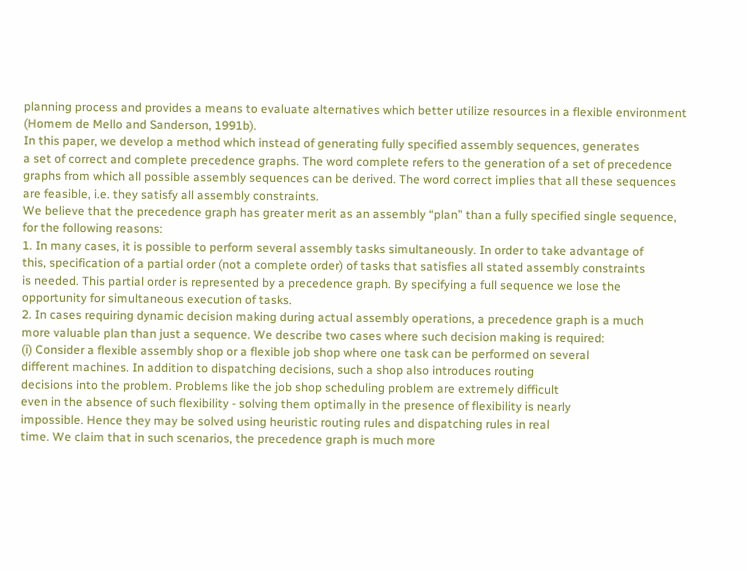planning process and provides a means to evaluate alternatives which better utilize resources in a flexible environment
(Homem de Mello and Sanderson, 1991b).
In this paper, we develop a method which instead of generating fully specified assembly sequences, generates
a set of correct and complete precedence graphs. The word complete refers to the generation of a set of precedence
graphs from which all possible assembly sequences can be derived. The word correct implies that all these sequences
are feasible, i.e. they satisfy all assembly constraints.
We believe that the precedence graph has greater merit as an assembly “plan” than a fully specified single sequence,
for the following reasons:
1. In many cases, it is possible to perform several assembly tasks simultaneously. In order to take advantage of
this, specification of a partial order (not a complete order) of tasks that satisfies all stated assembly constraints
is needed. This partial order is represented by a precedence graph. By specifying a full sequence we lose the
opportunity for simultaneous execution of tasks.
2. In cases requiring dynamic decision making during actual assembly operations, a precedence graph is a much
more valuable plan than just a sequence. We describe two cases where such decision making is required:
(i) Consider a flexible assembly shop or a flexible job shop where one task can be performed on several
different machines. In addition to dispatching decisions, such a shop also introduces routing
decisions into the problem. Problems like the job shop scheduling problem are extremely difficult
even in the absence of such flexibility - solving them optimally in the presence of flexibility is nearly
impossible. Hence they may be solved using heuristic routing rules and dispatching rules in real
time. We claim that in such scenarios, the precedence graph is much more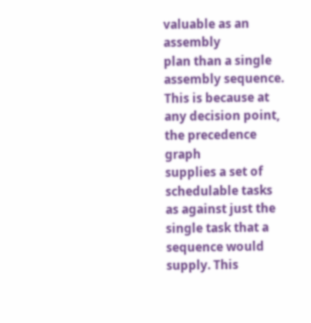valuable as an assembly
plan than a single assembly sequence. This is because at any decision point, the precedence graph
supplies a set of schedulable tasks as against just the single task that a sequence would supply. This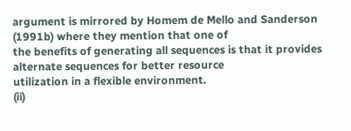argument is mirrored by Homem de Mello and Sanderson (1991b) where they mention that one of
the benefits of generating all sequences is that it provides alternate sequences for better resource
utilization in a flexible environment.
(ii)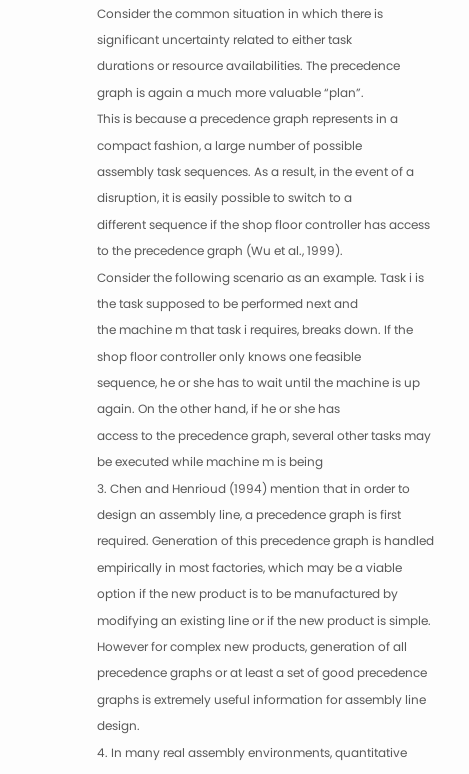Consider the common situation in which there is significant uncertainty related to either task
durations or resource availabilities. The precedence graph is again a much more valuable “plan”.
This is because a precedence graph represents in a compact fashion, a large number of possible
assembly task sequences. As a result, in the event of a disruption, it is easily possible to switch to a
different sequence if the shop floor controller has access to the precedence graph (Wu et al., 1999).
Consider the following scenario as an example. Task i is the task supposed to be performed next and
the machine m that task i requires, breaks down. If the shop floor controller only knows one feasible
sequence, he or she has to wait until the machine is up again. On the other hand, if he or she has
access to the precedence graph, several other tasks may be executed while machine m is being
3. Chen and Henrioud (1994) mention that in order to design an assembly line, a precedence graph is first
required. Generation of this precedence graph is handled empirically in most factories, which may be a viable
option if the new product is to be manufactured by modifying an existing line or if the new product is simple.
However for complex new products, generation of all precedence graphs or at least a set of good precedence
graphs is extremely useful information for assembly line design.
4. In many real assembly environments, quantitative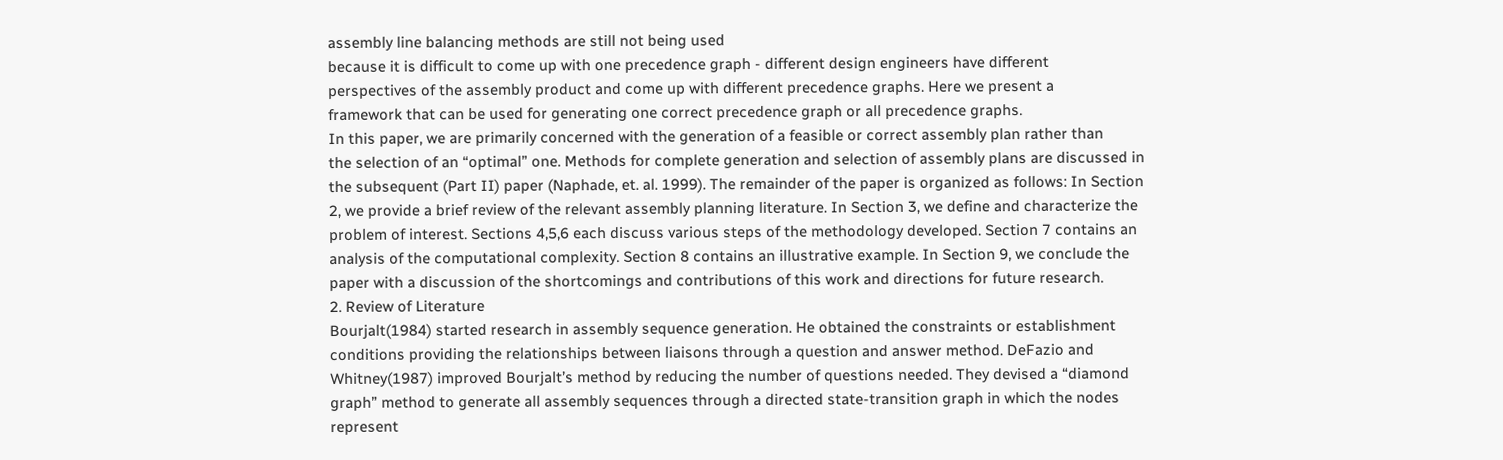assembly line balancing methods are still not being used
because it is difficult to come up with one precedence graph - different design engineers have different
perspectives of the assembly product and come up with different precedence graphs. Here we present a
framework that can be used for generating one correct precedence graph or all precedence graphs.
In this paper, we are primarily concerned with the generation of a feasible or correct assembly plan rather than
the selection of an “optimal” one. Methods for complete generation and selection of assembly plans are discussed in
the subsequent (Part II) paper (Naphade, et. al. 1999). The remainder of the paper is organized as follows: In Section
2, we provide a brief review of the relevant assembly planning literature. In Section 3, we define and characterize the
problem of interest. Sections 4,5,6 each discuss various steps of the methodology developed. Section 7 contains an
analysis of the computational complexity. Section 8 contains an illustrative example. In Section 9, we conclude the
paper with a discussion of the shortcomings and contributions of this work and directions for future research.
2. Review of Literature
Bourjalt(1984) started research in assembly sequence generation. He obtained the constraints or establishment
conditions providing the relationships between liaisons through a question and answer method. DeFazio and
Whitney(1987) improved Bourjalt’s method by reducing the number of questions needed. They devised a “diamond
graph” method to generate all assembly sequences through a directed state-transition graph in which the nodes
represent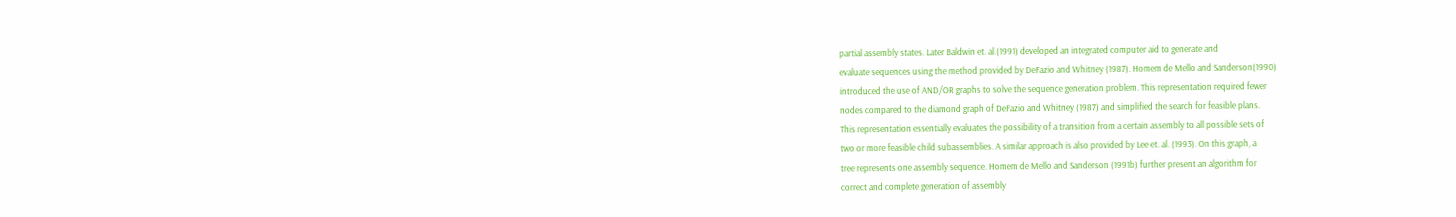partial assembly states. Later Baldwin et. al.(1991) developed an integrated computer aid to generate and
evaluate sequences using the method provided by DeFazio and Whitney (1987). Homem de Mello and Sanderson(1990)
introduced the use of AND/OR graphs to solve the sequence generation problem. This representation required fewer
nodes compared to the diamond graph of DeFazio and Whitney (1987) and simplified the search for feasible plans.
This representation essentially evaluates the possibility of a transition from a certain assembly to all possible sets of
two or more feasible child subassemblies. A similar approach is also provided by Lee et. al. (1993). On this graph, a
tree represents one assembly sequence. Homem de Mello and Sanderson (1991b) further present an algorithm for
correct and complete generation of assembly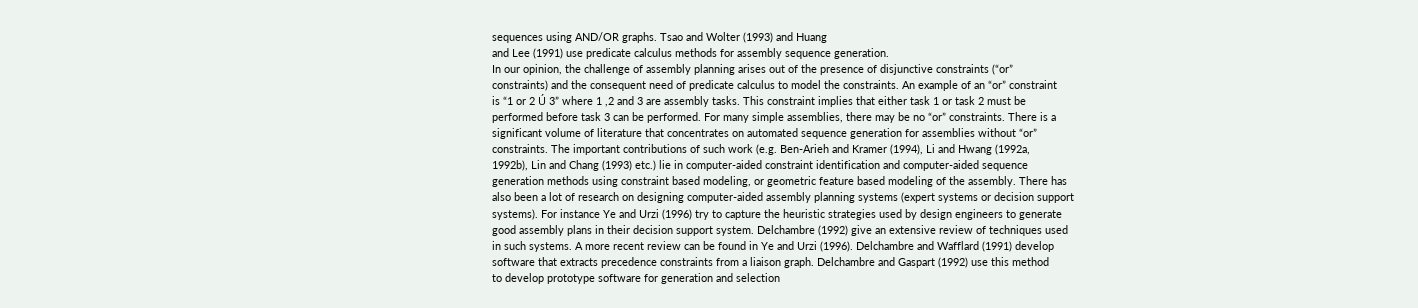sequences using AND/OR graphs. Tsao and Wolter (1993) and Huang
and Lee (1991) use predicate calculus methods for assembly sequence generation.
In our opinion, the challenge of assembly planning arises out of the presence of disjunctive constraints (“or”
constraints) and the consequent need of predicate calculus to model the constraints. An example of an “or” constraint
is “1 or 2 Ú 3” where 1 ,2 and 3 are assembly tasks. This constraint implies that either task 1 or task 2 must be
performed before task 3 can be performed. For many simple assemblies, there may be no “or” constraints. There is a
significant volume of literature that concentrates on automated sequence generation for assemblies without “or”
constraints. The important contributions of such work (e.g. Ben-Arieh and Kramer (1994), Li and Hwang (1992a,
1992b), Lin and Chang (1993) etc.) lie in computer-aided constraint identification and computer-aided sequence
generation methods using constraint based modeling, or geometric feature based modeling of the assembly. There has
also been a lot of research on designing computer-aided assembly planning systems (expert systems or decision support
systems). For instance Ye and Urzi (1996) try to capture the heuristic strategies used by design engineers to generate
good assembly plans in their decision support system. Delchambre (1992) give an extensive review of techniques used
in such systems. A more recent review can be found in Ye and Urzi (1996). Delchambre and Wafflard (1991) develop
software that extracts precedence constraints from a liaison graph. Delchambre and Gaspart (1992) use this method
to develop prototype software for generation and selection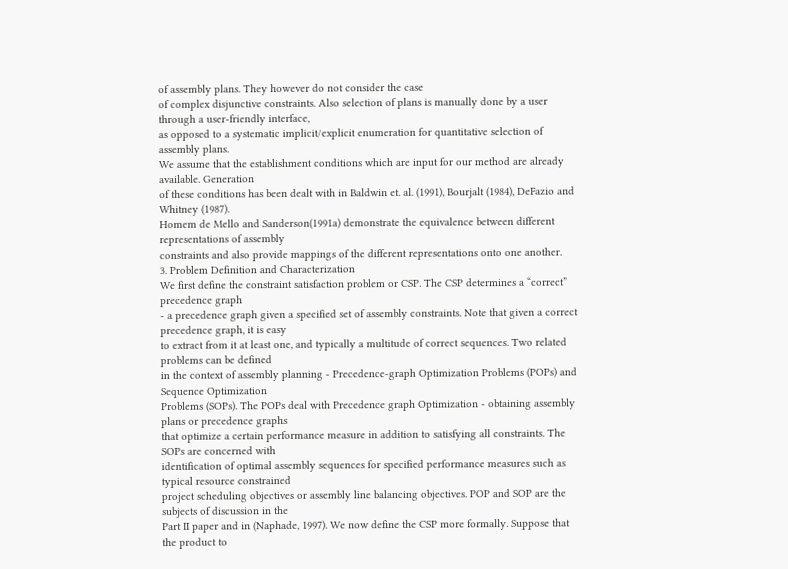of assembly plans. They however do not consider the case
of complex disjunctive constraints. Also selection of plans is manually done by a user through a user-friendly interface,
as opposed to a systematic implicit/explicit enumeration for quantitative selection of assembly plans.
We assume that the establishment conditions which are input for our method are already available. Generation
of these conditions has been dealt with in Baldwin et. al. (1991), Bourjalt (1984), DeFazio and Whitney (1987).
Homem de Mello and Sanderson(1991a) demonstrate the equivalence between different representations of assembly
constraints and also provide mappings of the different representations onto one another.
3. Problem Definition and Characterization
We first define the constraint satisfaction problem or CSP. The CSP determines a “correct” precedence graph
- a precedence graph given a specified set of assembly constraints. Note that given a correct precedence graph, it is easy
to extract from it at least one, and typically a multitude of correct sequences. Two related problems can be defined
in the context of assembly planning - Precedence-graph Optimization Problems (POPs) and Sequence Optimization
Problems (SOPs). The POPs deal with Precedence graph Optimization - obtaining assembly plans or precedence graphs
that optimize a certain performance measure in addition to satisfying all constraints. The SOPs are concerned with
identification of optimal assembly sequences for specified performance measures such as typical resource constrained
project scheduling objectives or assembly line balancing objectives. POP and SOP are the subjects of discussion in the
Part II paper and in (Naphade, 1997). We now define the CSP more formally. Suppose that the product to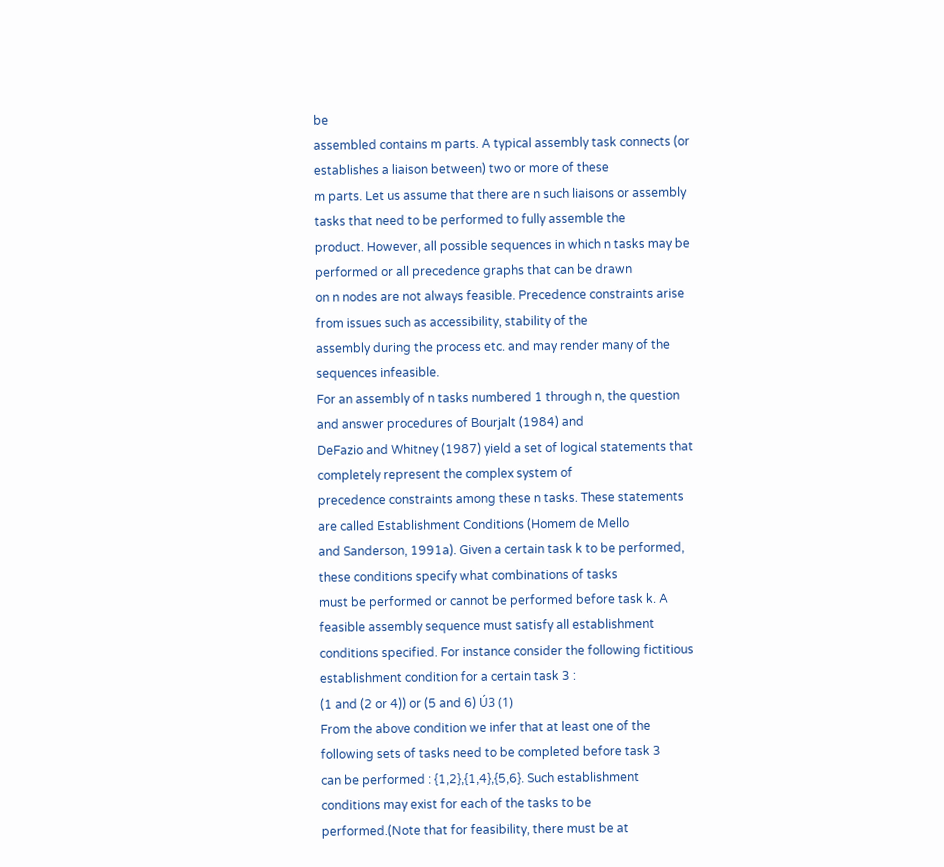be
assembled contains m parts. A typical assembly task connects (or establishes a liaison between) two or more of these
m parts. Let us assume that there are n such liaisons or assembly tasks that need to be performed to fully assemble the
product. However, all possible sequences in which n tasks may be performed or all precedence graphs that can be drawn
on n nodes are not always feasible. Precedence constraints arise from issues such as accessibility, stability of the
assembly during the process etc. and may render many of the sequences infeasible.
For an assembly of n tasks numbered 1 through n, the question and answer procedures of Bourjalt (1984) and
DeFazio and Whitney (1987) yield a set of logical statements that completely represent the complex system of
precedence constraints among these n tasks. These statements are called Establishment Conditions (Homem de Mello
and Sanderson, 1991a). Given a certain task k to be performed, these conditions specify what combinations of tasks
must be performed or cannot be performed before task k. A feasible assembly sequence must satisfy all establishment
conditions specified. For instance consider the following fictitious establishment condition for a certain task 3 :
(1 and (2 or 4)) or (5 and 6) Ú3 (1)
From the above condition we infer that at least one of the following sets of tasks need to be completed before task 3
can be performed : {1,2},{1,4},{5,6}. Such establishment conditions may exist for each of the tasks to be
performed.(Note that for feasibility, there must be at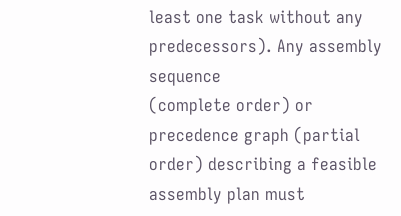least one task without any predecessors). Any assembly sequence
(complete order) or precedence graph (partial order) describing a feasible assembly plan must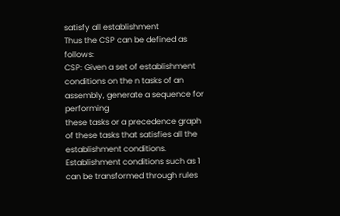satisfy all establishment
Thus the CSP can be defined as follows:
CSP: Given a set of establishment conditions on the n tasks of an assembly, generate a sequence for performing
these tasks or a precedence graph of these tasks that satisfies all the establishment conditions.
Establishment conditions such as 1 can be transformed through rules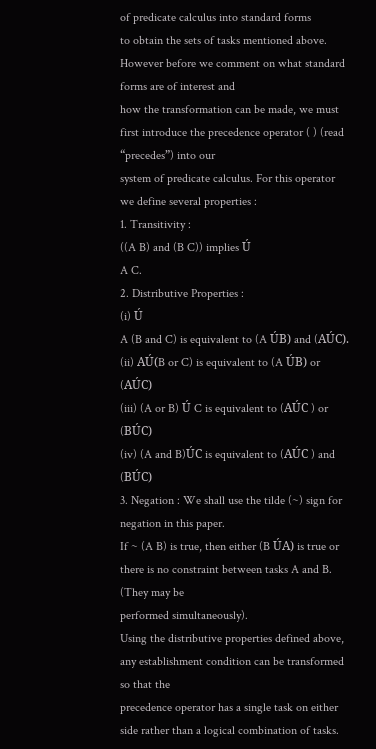of predicate calculus into standard forms
to obtain the sets of tasks mentioned above. However before we comment on what standard forms are of interest and
how the transformation can be made, we must first introduce the precedence operator ( ) (read “precedes”) into our
system of predicate calculus. For this operator we define several properties :
1. Transitivity :
((A B) and (B C)) implies Ú
A C.
2. Distributive Properties :
(i) Ú
A (B and C) is equivalent to (A ÚB) and (AÚC).
(ii) AÚ(B or C) is equivalent to (A ÚB) or (AÚC)
(iii) (A or B) Ú C is equivalent to (AÚC ) or (BÚC)
(iv) (A and B)ÚC is equivalent to (AÚC ) and (BÚC)
3. Negation : We shall use the tilde (~) sign for negation in this paper.
If ~ (A B) is true, then either (B ÚA) is true or there is no constraint between tasks A and B. (They may be
performed simultaneously).
Using the distributive properties defined above, any establishment condition can be transformed so that the
precedence operator has a single task on either side rather than a logical combination of tasks.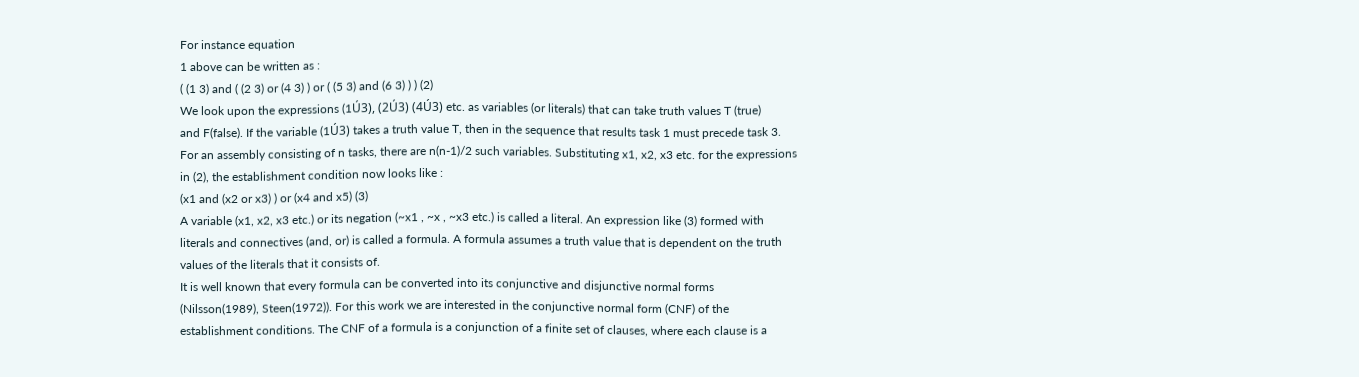For instance equation
1 above can be written as :
( (1 3) and ( (2 3) or (4 3) ) or ( (5 3) and (6 3) ) ) (2)
We look upon the expressions (1Ú3), (2Ú3) (4Ú3) etc. as variables (or literals) that can take truth values T (true)
and F(false). If the variable (1Ú3) takes a truth value T, then in the sequence that results task 1 must precede task 3.
For an assembly consisting of n tasks, there are n(n-1)/2 such variables. Substituting x1, x2, x3 etc. for the expressions
in (2), the establishment condition now looks like :
(x1 and (x2 or x3) ) or (x4 and x5) (3)
A variable (x1, x2, x3 etc.) or its negation (~x1 , ~x , ~x3 etc.) is called a literal. An expression like (3) formed with
literals and connectives (and, or) is called a formula. A formula assumes a truth value that is dependent on the truth
values of the literals that it consists of.
It is well known that every formula can be converted into its conjunctive and disjunctive normal forms
(Nilsson(1989), Steen(1972)). For this work we are interested in the conjunctive normal form (CNF) of the
establishment conditions. The CNF of a formula is a conjunction of a finite set of clauses, where each clause is a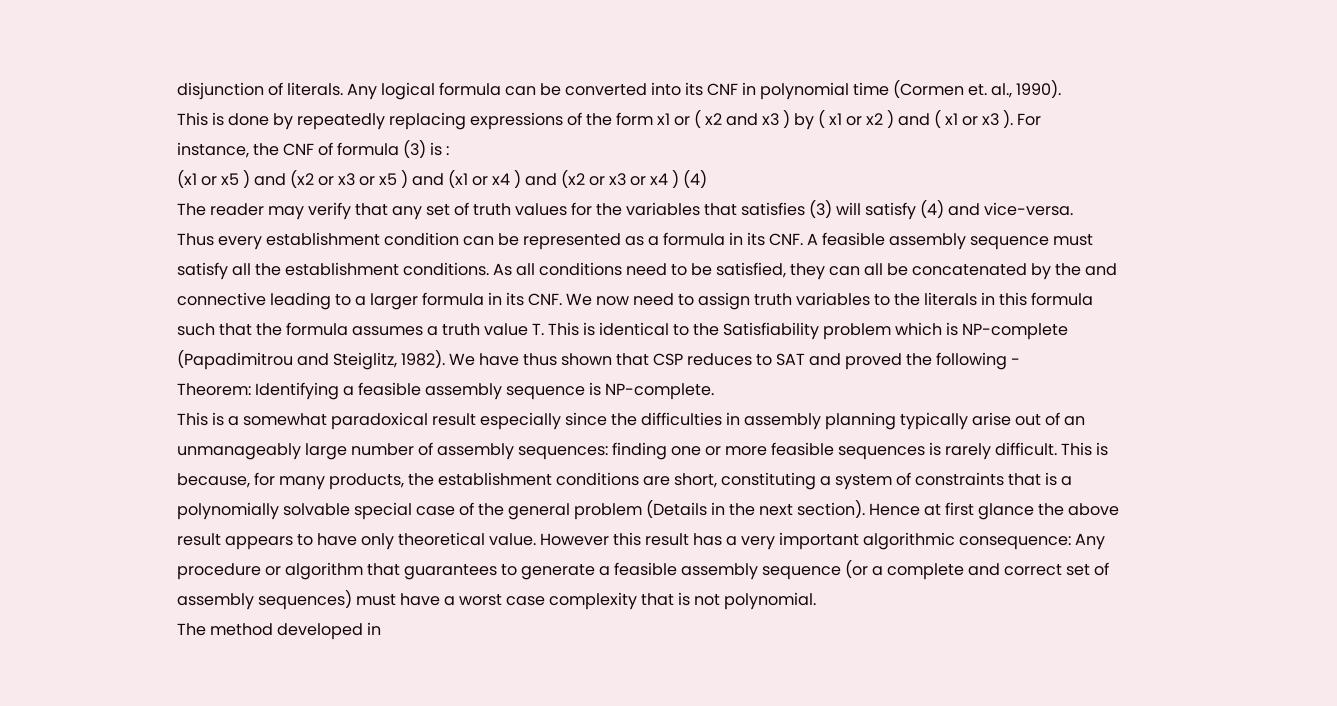disjunction of literals. Any logical formula can be converted into its CNF in polynomial time (Cormen et. al., 1990).
This is done by repeatedly replacing expressions of the form x1 or ( x2 and x3 ) by ( x1 or x2 ) and ( x1 or x3 ). For
instance, the CNF of formula (3) is :
(x1 or x5 ) and (x2 or x3 or x5 ) and (x1 or x4 ) and (x2 or x3 or x4 ) (4)
The reader may verify that any set of truth values for the variables that satisfies (3) will satisfy (4) and vice-versa.
Thus every establishment condition can be represented as a formula in its CNF. A feasible assembly sequence must
satisfy all the establishment conditions. As all conditions need to be satisfied, they can all be concatenated by the and
connective leading to a larger formula in its CNF. We now need to assign truth variables to the literals in this formula
such that the formula assumes a truth value T. This is identical to the Satisfiability problem which is NP-complete
(Papadimitrou and Steiglitz, 1982). We have thus shown that CSP reduces to SAT and proved the following -
Theorem: Identifying a feasible assembly sequence is NP-complete.
This is a somewhat paradoxical result especially since the difficulties in assembly planning typically arise out of an
unmanageably large number of assembly sequences: finding one or more feasible sequences is rarely difficult. This is
because, for many products, the establishment conditions are short, constituting a system of constraints that is a
polynomially solvable special case of the general problem (Details in the next section). Hence at first glance the above
result appears to have only theoretical value. However this result has a very important algorithmic consequence: Any
procedure or algorithm that guarantees to generate a feasible assembly sequence (or a complete and correct set of
assembly sequences) must have a worst case complexity that is not polynomial.
The method developed in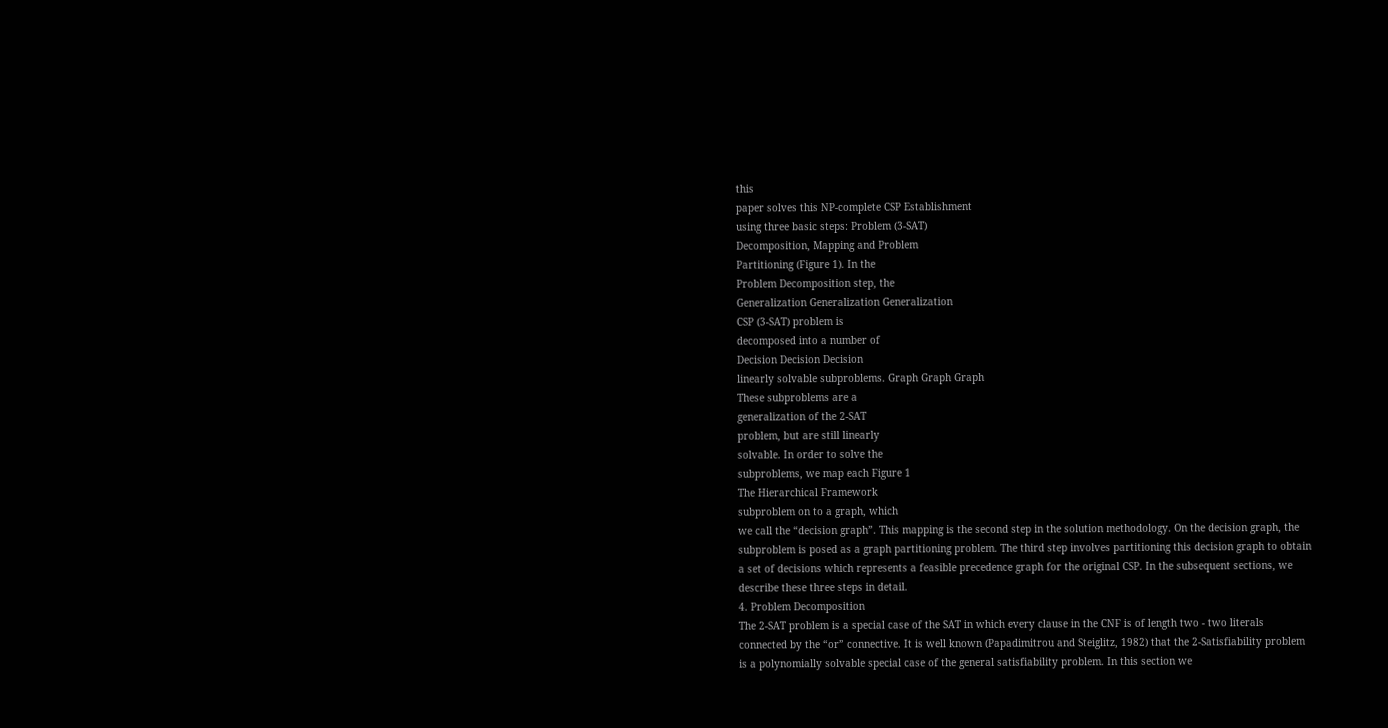this
paper solves this NP-complete CSP Establishment
using three basic steps: Problem (3-SAT)
Decomposition, Mapping and Problem
Partitioning (Figure 1). In the
Problem Decomposition step, the
Generalization Generalization Generalization
CSP (3-SAT) problem is
decomposed into a number of
Decision Decision Decision
linearly solvable subproblems. Graph Graph Graph
These subproblems are a
generalization of the 2-SAT
problem, but are still linearly
solvable. In order to solve the
subproblems, we map each Figure 1
The Hierarchical Framework
subproblem on to a graph, which
we call the “decision graph”. This mapping is the second step in the solution methodology. On the decision graph, the
subproblem is posed as a graph partitioning problem. The third step involves partitioning this decision graph to obtain
a set of decisions which represents a feasible precedence graph for the original CSP. In the subsequent sections, we
describe these three steps in detail.
4. Problem Decomposition
The 2-SAT problem is a special case of the SAT in which every clause in the CNF is of length two - two literals
connected by the “or” connective. It is well known (Papadimitrou and Steiglitz, 1982) that the 2-Satisfiability problem
is a polynomially solvable special case of the general satisfiability problem. In this section we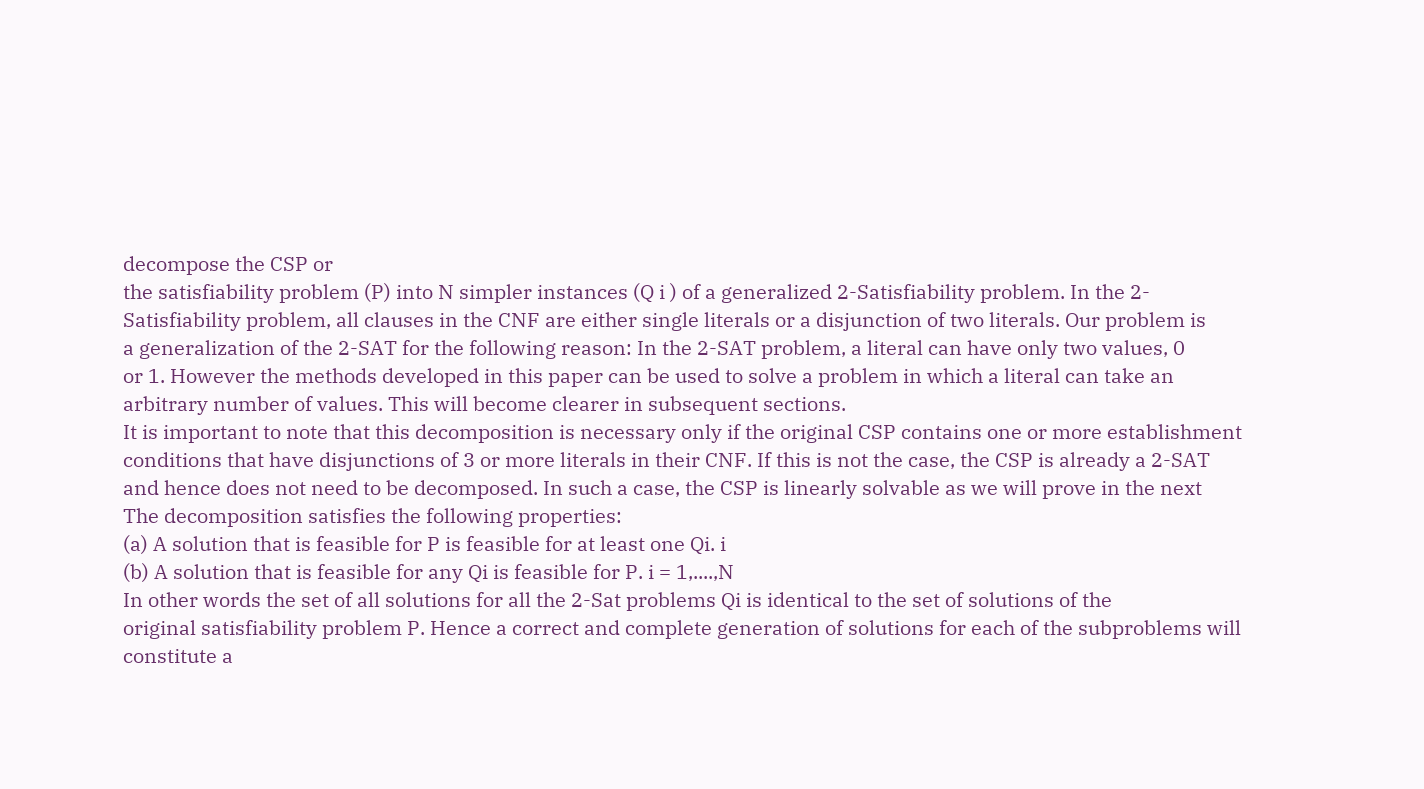decompose the CSP or
the satisfiability problem (P) into N simpler instances (Q i ) of a generalized 2-Satisfiability problem. In the 2-
Satisfiability problem, all clauses in the CNF are either single literals or a disjunction of two literals. Our problem is
a generalization of the 2-SAT for the following reason: In the 2-SAT problem, a literal can have only two values, 0
or 1. However the methods developed in this paper can be used to solve a problem in which a literal can take an
arbitrary number of values. This will become clearer in subsequent sections.
It is important to note that this decomposition is necessary only if the original CSP contains one or more establishment
conditions that have disjunctions of 3 or more literals in their CNF. If this is not the case, the CSP is already a 2-SAT
and hence does not need to be decomposed. In such a case, the CSP is linearly solvable as we will prove in the next
The decomposition satisfies the following properties:
(a) A solution that is feasible for P is feasible for at least one Qi. i
(b) A solution that is feasible for any Qi is feasible for P. i = 1,....,N
In other words the set of all solutions for all the 2-Sat problems Qi is identical to the set of solutions of the
original satisfiability problem P. Hence a correct and complete generation of solutions for each of the subproblems will
constitute a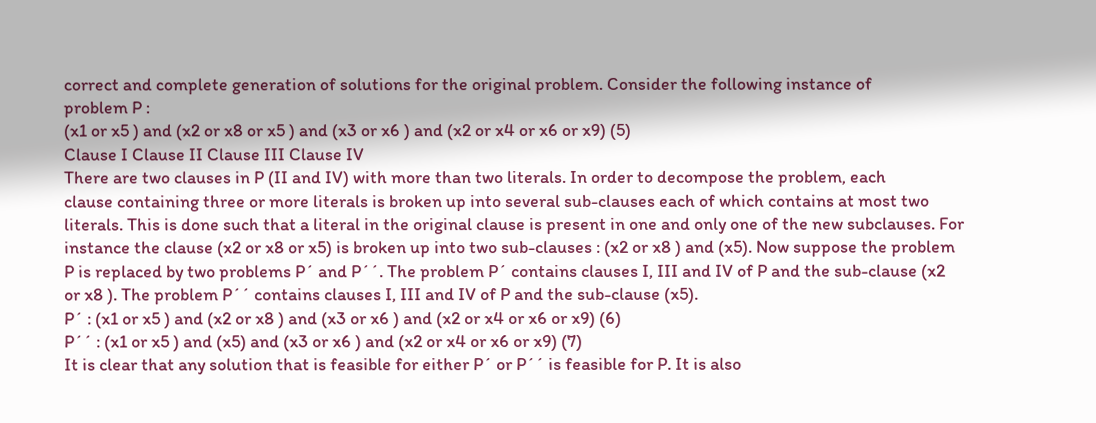correct and complete generation of solutions for the original problem. Consider the following instance of
problem P :
(x1 or x5 ) and (x2 or x8 or x5 ) and (x3 or x6 ) and (x2 or x4 or x6 or x9) (5)
Clause I Clause II Clause III Clause IV
There are two clauses in P (II and IV) with more than two literals. In order to decompose the problem, each
clause containing three or more literals is broken up into several sub-clauses each of which contains at most two
literals. This is done such that a literal in the original clause is present in one and only one of the new subclauses. For
instance the clause (x2 or x8 or x5) is broken up into two sub-clauses : (x2 or x8 ) and (x5). Now suppose the problem
P is replaced by two problems P´ and P´´. The problem P´ contains clauses I, III and IV of P and the sub-clause (x2
or x8 ). The problem P´´ contains clauses I, III and IV of P and the sub-clause (x5).
P´ : (x1 or x5 ) and (x2 or x8 ) and (x3 or x6 ) and (x2 or x4 or x6 or x9) (6)
P´´ : (x1 or x5 ) and (x5) and (x3 or x6 ) and (x2 or x4 or x6 or x9) (7)
It is clear that any solution that is feasible for either P´ or P´´ is feasible for P. It is also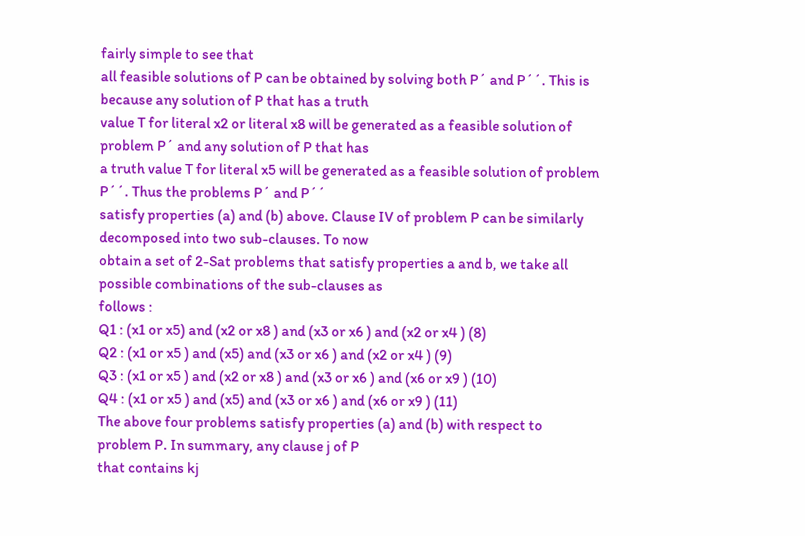fairly simple to see that
all feasible solutions of P can be obtained by solving both P´ and P´´. This is because any solution of P that has a truth
value T for literal x2 or literal x8 will be generated as a feasible solution of problem P´ and any solution of P that has
a truth value T for literal x5 will be generated as a feasible solution of problem P´´. Thus the problems P´ and P´´
satisfy properties (a) and (b) above. Clause IV of problem P can be similarly decomposed into two sub-clauses. To now
obtain a set of 2-Sat problems that satisfy properties a and b, we take all possible combinations of the sub-clauses as
follows :
Q1 : (x1 or x5) and (x2 or x8 ) and (x3 or x6 ) and (x2 or x4 ) (8)
Q2 : (x1 or x5 ) and (x5) and (x3 or x6 ) and (x2 or x4 ) (9)
Q3 : (x1 or x5 ) and (x2 or x8 ) and (x3 or x6 ) and (x6 or x9 ) (10)
Q4 : (x1 or x5 ) and (x5) and (x3 or x6 ) and (x6 or x9 ) (11)
The above four problems satisfy properties (a) and (b) with respect to problem P. In summary, any clause j of P
that contains kj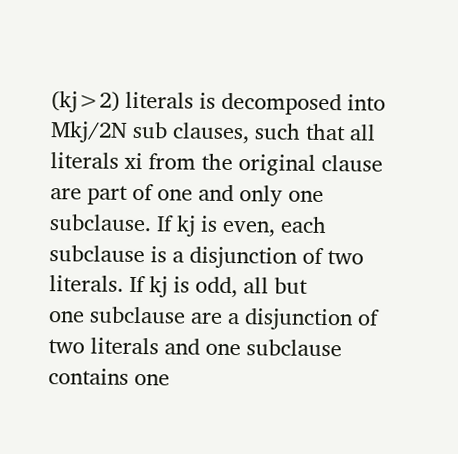(kj>2) literals is decomposed into Mkj/2N sub clauses, such that all literals xi from the original clause
are part of one and only one subclause. If kj is even, each subclause is a disjunction of two literals. If kj is odd, all but
one subclause are a disjunction of two literals and one subclause contains one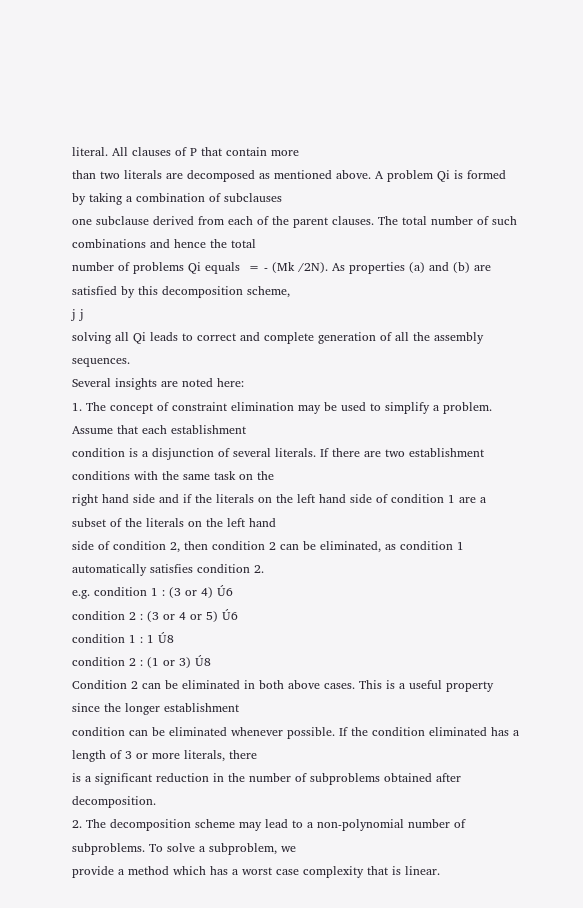literal. All clauses of P that contain more
than two literals are decomposed as mentioned above. A problem Qi is formed by taking a combination of subclauses
one subclause derived from each of the parent clauses. The total number of such combinations and hence the total
number of problems Qi equals  = - (Mk /2N). As properties (a) and (b) are satisfied by this decomposition scheme,
j j
solving all Qi leads to correct and complete generation of all the assembly sequences.
Several insights are noted here:
1. The concept of constraint elimination may be used to simplify a problem. Assume that each establishment
condition is a disjunction of several literals. If there are two establishment conditions with the same task on the
right hand side and if the literals on the left hand side of condition 1 are a subset of the literals on the left hand
side of condition 2, then condition 2 can be eliminated, as condition 1 automatically satisfies condition 2.
e.g. condition 1 : (3 or 4) Ú6
condition 2 : (3 or 4 or 5) Ú6
condition 1 : 1 Ú8
condition 2 : (1 or 3) Ú8
Condition 2 can be eliminated in both above cases. This is a useful property since the longer establishment
condition can be eliminated whenever possible. If the condition eliminated has a length of 3 or more literals, there
is a significant reduction in the number of subproblems obtained after decomposition.
2. The decomposition scheme may lead to a non-polynomial number of subproblems. To solve a subproblem, we
provide a method which has a worst case complexity that is linear.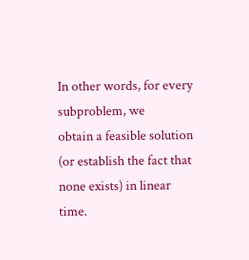In other words, for every subproblem, we
obtain a feasible solution (or establish the fact that none exists) in linear time.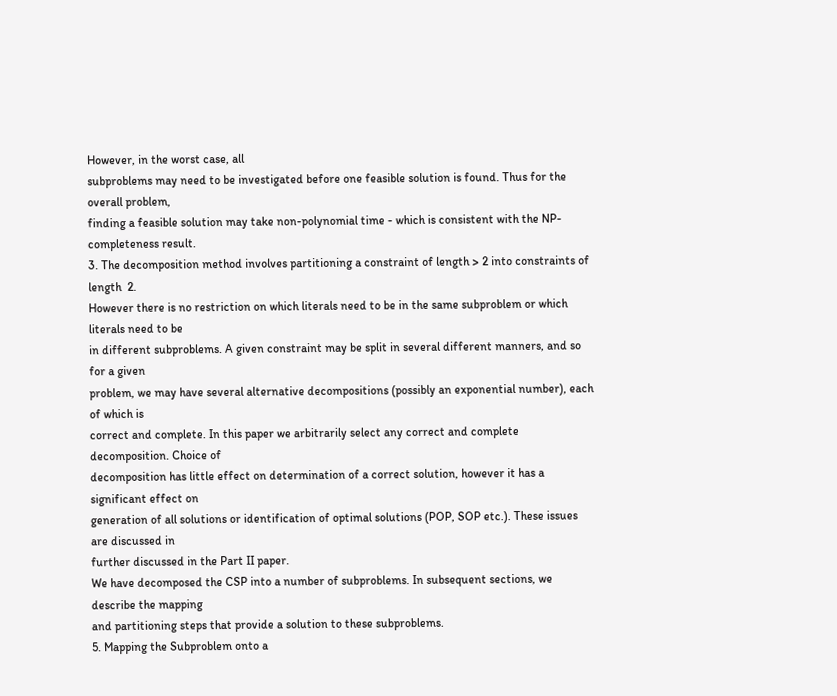However, in the worst case, all
subproblems may need to be investigated before one feasible solution is found. Thus for the overall problem,
finding a feasible solution may take non-polynomial time - which is consistent with the NP-completeness result.
3. The decomposition method involves partitioning a constraint of length > 2 into constraints of length  2.
However there is no restriction on which literals need to be in the same subproblem or which literals need to be
in different subproblems. A given constraint may be split in several different manners, and so for a given
problem, we may have several alternative decompositions (possibly an exponential number), each of which is
correct and complete. In this paper we arbitrarily select any correct and complete decomposition. Choice of
decomposition has little effect on determination of a correct solution, however it has a significant effect on
generation of all solutions or identification of optimal solutions (POP, SOP etc.). These issues are discussed in
further discussed in the Part II paper.
We have decomposed the CSP into a number of subproblems. In subsequent sections, we describe the mapping
and partitioning steps that provide a solution to these subproblems.
5. Mapping the Subproblem onto a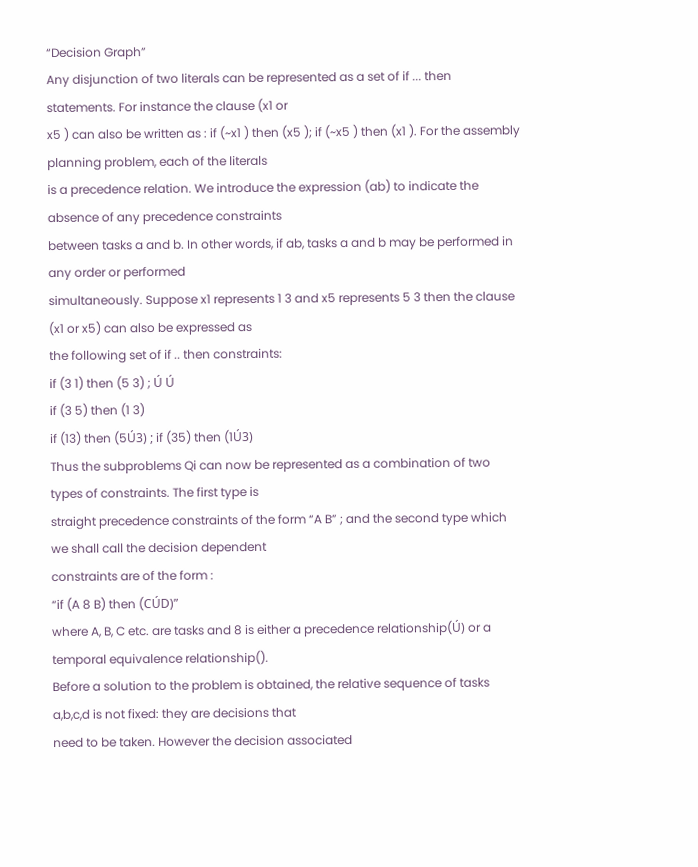“Decision Graph”
Any disjunction of two literals can be represented as a set of if ... then statements. For instance the clause (x1 or
x5 ) can also be written as : if (~x1 ) then (x5 ); if (~x5 ) then (x1 ). For the assembly planning problem, each of the literals
is a precedence relation. We introduce the expression (ab) to indicate the absence of any precedence constraints
between tasks a and b. In other words, if ab, tasks a and b may be performed in any order or performed
simultaneously. Suppose x1 represents 1 3 and x5 represents 5 3 then the clause (x1 or x5) can also be expressed as
the following set of if .. then constraints:
if (3 1) then (5 3) ; Ú Ú
if (3 5) then (1 3)
if (13) then (5Ú3) ; if (35) then (1Ú3)
Thus the subproblems Qi can now be represented as a combination of two types of constraints. The first type is
straight precedence constraints of the form “A B” ; and the second type which we shall call the decision dependent
constraints are of the form :
“if (A 8 B) then (CÚD)”
where A, B, C etc. are tasks and 8 is either a precedence relationship(Ú) or a temporal equivalence relationship().
Before a solution to the problem is obtained, the relative sequence of tasks a,b,c,d is not fixed: they are decisions that
need to be taken. However the decision associated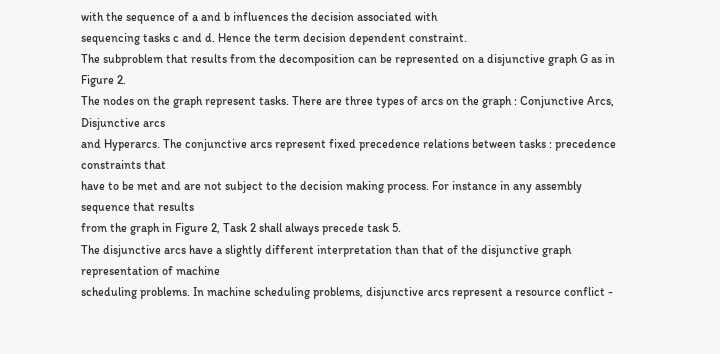with the sequence of a and b influences the decision associated with
sequencing tasks c and d. Hence the term decision dependent constraint.
The subproblem that results from the decomposition can be represented on a disjunctive graph G as in Figure 2.
The nodes on the graph represent tasks. There are three types of arcs on the graph : Conjunctive Arcs, Disjunctive arcs
and Hyperarcs. The conjunctive arcs represent fixed precedence relations between tasks : precedence constraints that
have to be met and are not subject to the decision making process. For instance in any assembly sequence that results
from the graph in Figure 2, Task 2 shall always precede task 5.
The disjunctive arcs have a slightly different interpretation than that of the disjunctive graph representation of machine
scheduling problems. In machine scheduling problems, disjunctive arcs represent a resource conflict -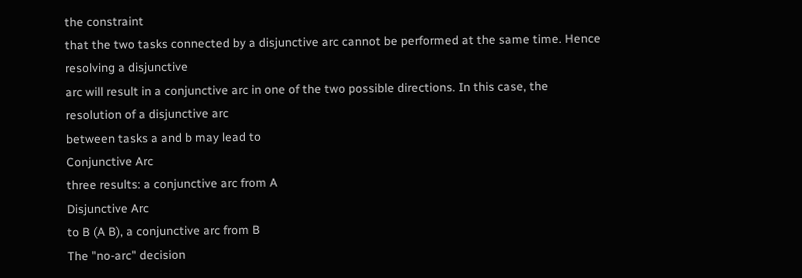the constraint
that the two tasks connected by a disjunctive arc cannot be performed at the same time. Hence resolving a disjunctive
arc will result in a conjunctive arc in one of the two possible directions. In this case, the resolution of a disjunctive arc
between tasks a and b may lead to
Conjunctive Arc
three results: a conjunctive arc from A
Disjunctive Arc
to B (A B), a conjunctive arc from B
The "no-arc" decision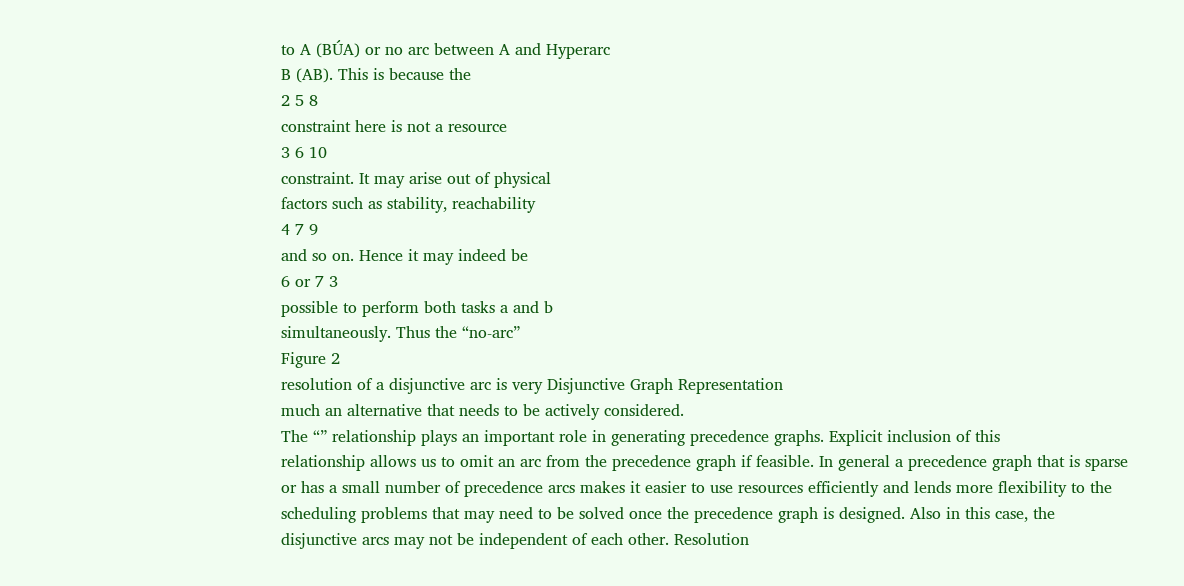to A (BÚA) or no arc between A and Hyperarc
B (AB). This is because the
2 5 8
constraint here is not a resource
3 6 10
constraint. It may arise out of physical
factors such as stability, reachability
4 7 9
and so on. Hence it may indeed be
6 or 7 3
possible to perform both tasks a and b
simultaneously. Thus the “no-arc”
Figure 2
resolution of a disjunctive arc is very Disjunctive Graph Representation
much an alternative that needs to be actively considered.
The “” relationship plays an important role in generating precedence graphs. Explicit inclusion of this
relationship allows us to omit an arc from the precedence graph if feasible. In general a precedence graph that is sparse
or has a small number of precedence arcs makes it easier to use resources efficiently and lends more flexibility to the
scheduling problems that may need to be solved once the precedence graph is designed. Also in this case, the
disjunctive arcs may not be independent of each other. Resolution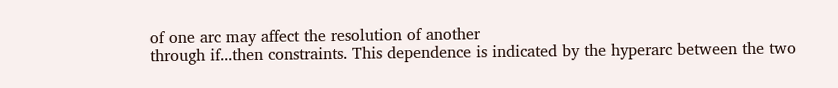of one arc may affect the resolution of another
through if...then constraints. This dependence is indicated by the hyperarc between the two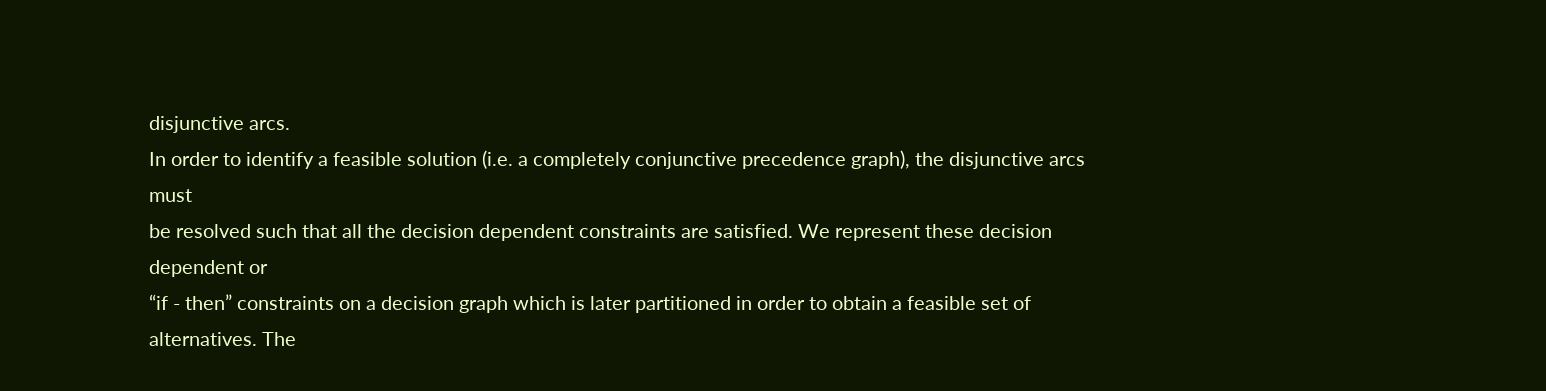disjunctive arcs.
In order to identify a feasible solution (i.e. a completely conjunctive precedence graph), the disjunctive arcs must
be resolved such that all the decision dependent constraints are satisfied. We represent these decision dependent or
“if - then” constraints on a decision graph which is later partitioned in order to obtain a feasible set of alternatives. The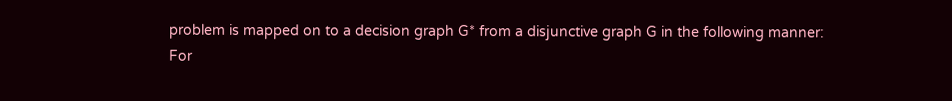problem is mapped on to a decision graph G* from a disjunctive graph G in the following manner:
For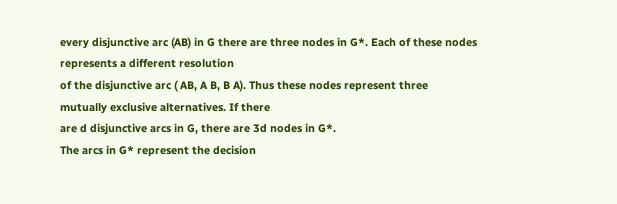every disjunctive arc (AB) in G there are three nodes in G*. Each of these nodes represents a different resolution
of the disjunctive arc ( AB, A B, B A). Thus these nodes represent three mutually exclusive alternatives. If there
are d disjunctive arcs in G, there are 3d nodes in G*.
The arcs in G* represent the decision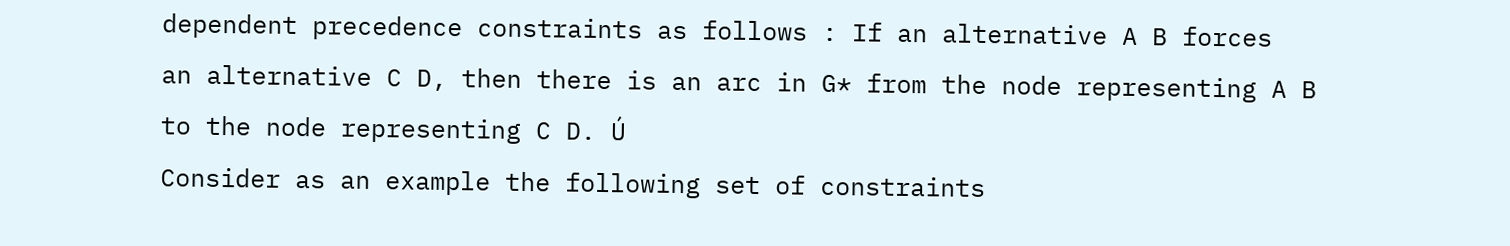dependent precedence constraints as follows : If an alternative A B forces
an alternative C D, then there is an arc in G* from the node representing A B to the node representing C D. Ú
Consider as an example the following set of constraints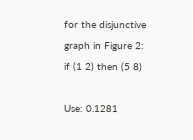for the disjunctive graph in Figure 2:
if (1 2) then (5 8)

Use: 0.1281